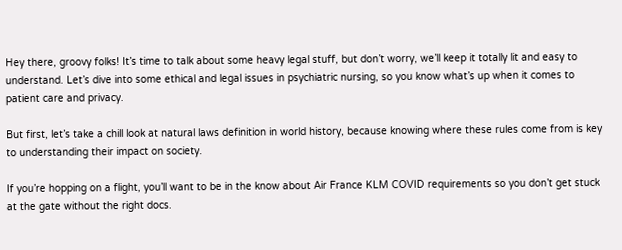Hey there, groovy folks! It’s time to talk about some heavy legal stuff, but don’t worry, we’ll keep it totally lit and easy to understand. Let’s dive into some ethical and legal issues in psychiatric nursing, so you know what’s up when it comes to patient care and privacy.

But first, let’s take a chill look at natural laws definition in world history, because knowing where these rules come from is key to understanding their impact on society.

If you’re hopping on a flight, you’ll want to be in the know about Air France KLM COVID requirements so you don’t get stuck at the gate without the right docs.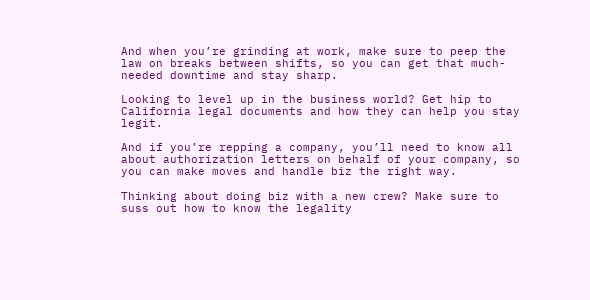And when you’re grinding at work, make sure to peep the law on breaks between shifts, so you can get that much-needed downtime and stay sharp.

Looking to level up in the business world? Get hip to California legal documents and how they can help you stay legit.

And if you’re repping a company, you’ll need to know all about authorization letters on behalf of your company, so you can make moves and handle biz the right way.

Thinking about doing biz with a new crew? Make sure to suss out how to know the legality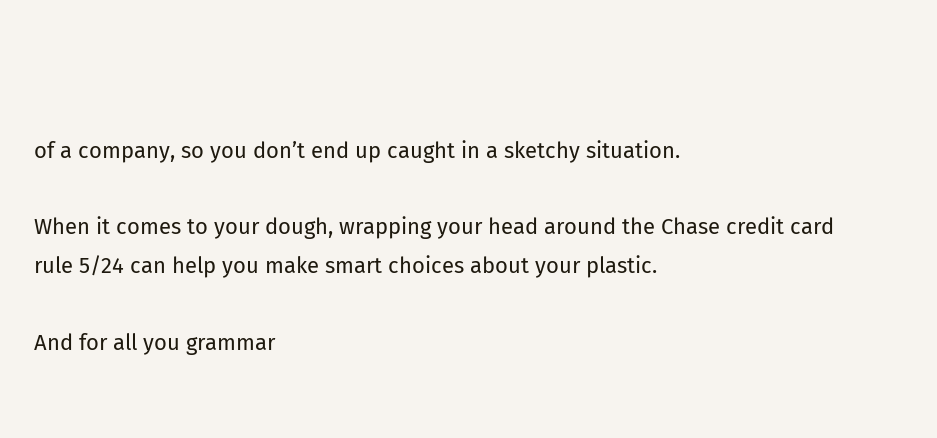of a company, so you don’t end up caught in a sketchy situation.

When it comes to your dough, wrapping your head around the Chase credit card rule 5/24 can help you make smart choices about your plastic.

And for all you grammar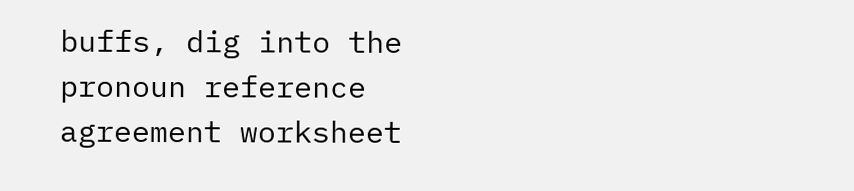buffs, dig into the pronoun reference agreement worksheet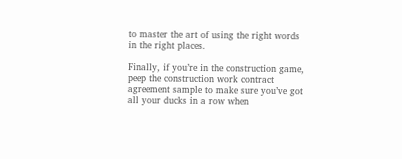to master the art of using the right words in the right places.

Finally, if you’re in the construction game, peep the construction work contract agreement sample to make sure you’ve got all your ducks in a row when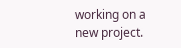working on a new project.